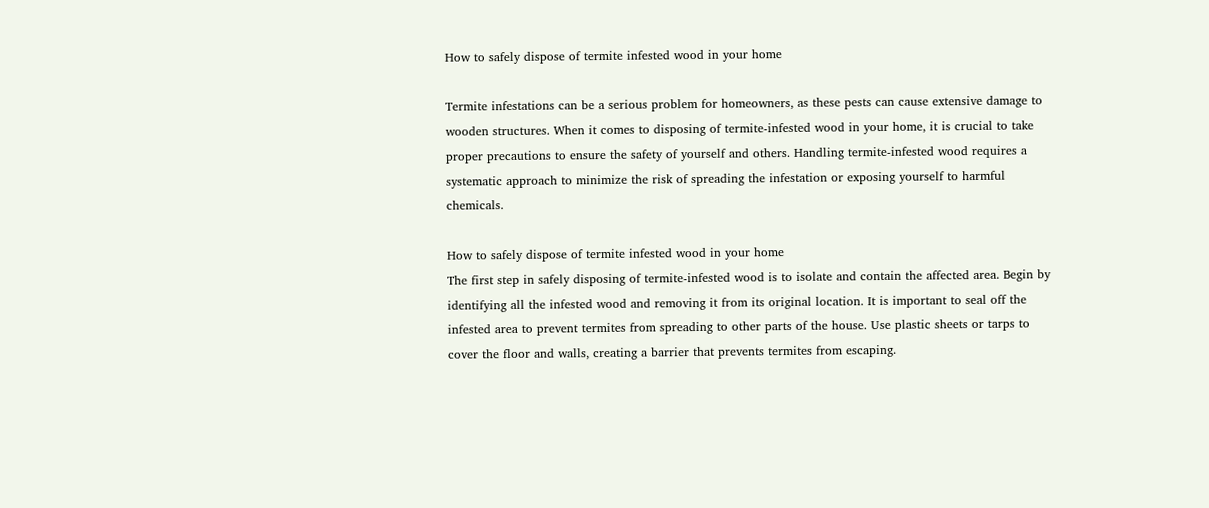How to safely dispose of termite infested wood in your home

Termite infestations can be a serious problem for homeowners, as these pests can cause extensive damage to wooden structures. When it comes to disposing of termite-infested wood in your home, it is crucial to take proper precautions to ensure the safety of yourself and others. Handling termite-infested wood requires a systematic approach to minimize the risk of spreading the infestation or exposing yourself to harmful chemicals.

How to safely dispose of termite infested wood in your home
The first step in safely disposing of termite-infested wood is to isolate and contain the affected area. Begin by identifying all the infested wood and removing it from its original location. It is important to seal off the infested area to prevent termites from spreading to other parts of the house. Use plastic sheets or tarps to cover the floor and walls, creating a barrier that prevents termites from escaping.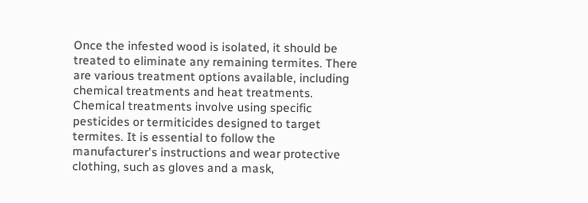Once the infested wood is isolated, it should be treated to eliminate any remaining termites. There are various treatment options available, including chemical treatments and heat treatments. Chemical treatments involve using specific pesticides or termiticides designed to target termites. It is essential to follow the manufacturer's instructions and wear protective clothing, such as gloves and a mask,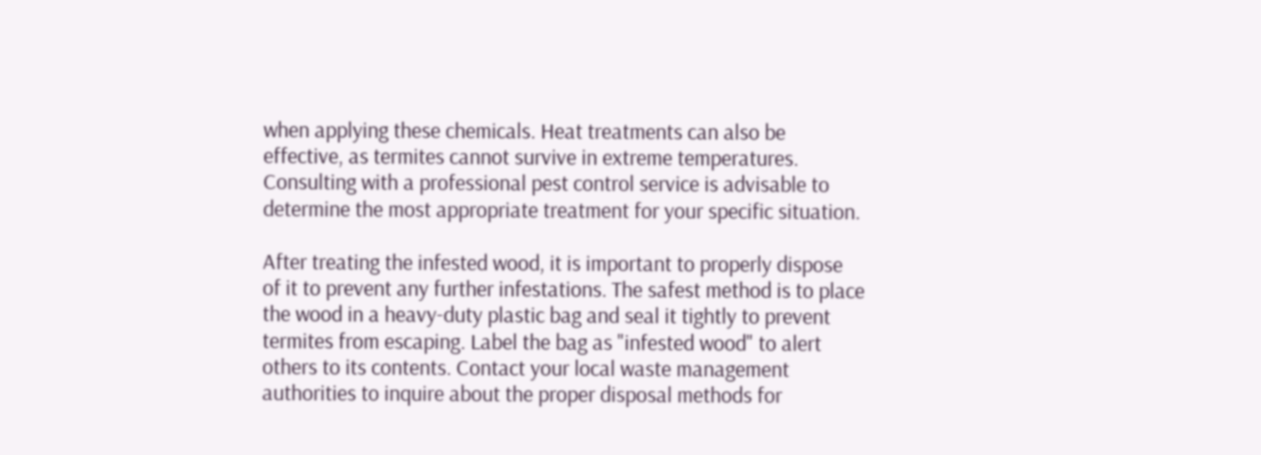when applying these chemicals. Heat treatments can also be effective, as termites cannot survive in extreme temperatures. Consulting with a professional pest control service is advisable to determine the most appropriate treatment for your specific situation.

After treating the infested wood, it is important to properly dispose of it to prevent any further infestations. The safest method is to place the wood in a heavy-duty plastic bag and seal it tightly to prevent termites from escaping. Label the bag as "infested wood" to alert others to its contents. Contact your local waste management authorities to inquire about the proper disposal methods for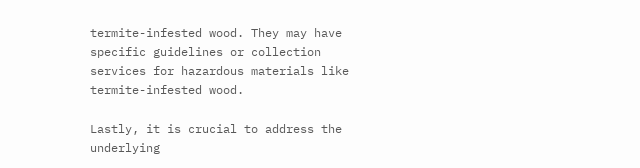termite-infested wood. They may have specific guidelines or collection services for hazardous materials like termite-infested wood.

Lastly, it is crucial to address the underlying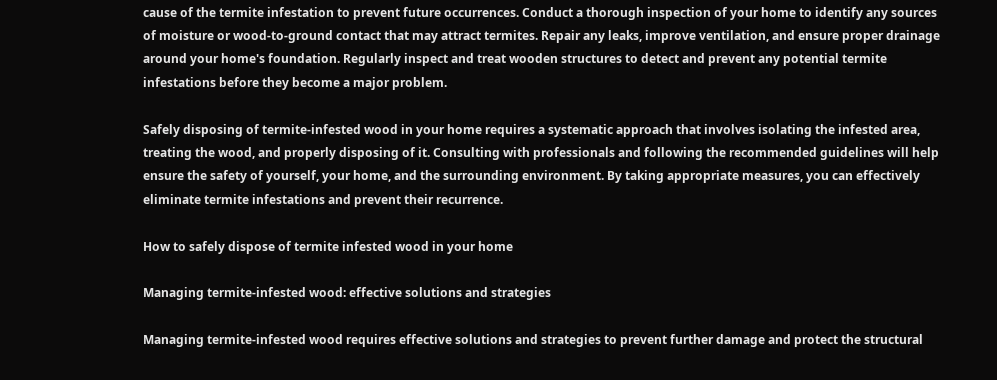cause of the termite infestation to prevent future occurrences. Conduct a thorough inspection of your home to identify any sources of moisture or wood-to-ground contact that may attract termites. Repair any leaks, improve ventilation, and ensure proper drainage around your home's foundation. Regularly inspect and treat wooden structures to detect and prevent any potential termite infestations before they become a major problem.

Safely disposing of termite-infested wood in your home requires a systematic approach that involves isolating the infested area, treating the wood, and properly disposing of it. Consulting with professionals and following the recommended guidelines will help ensure the safety of yourself, your home, and the surrounding environment. By taking appropriate measures, you can effectively eliminate termite infestations and prevent their recurrence.

How to safely dispose of termite infested wood in your home

Managing termite-infested wood: effective solutions and strategies

Managing termite-infested wood requires effective solutions and strategies to prevent further damage and protect the structural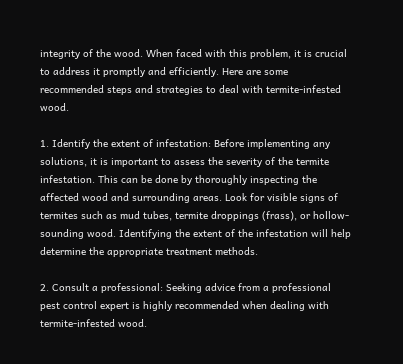integrity of the wood. When faced with this problem, it is crucial to address it promptly and efficiently. Here are some recommended steps and strategies to deal with termite-infested wood.

1. Identify the extent of infestation: Before implementing any solutions, it is important to assess the severity of the termite infestation. This can be done by thoroughly inspecting the affected wood and surrounding areas. Look for visible signs of termites such as mud tubes, termite droppings (frass), or hollow-sounding wood. Identifying the extent of the infestation will help determine the appropriate treatment methods.

2. Consult a professional: Seeking advice from a professional pest control expert is highly recommended when dealing with termite-infested wood.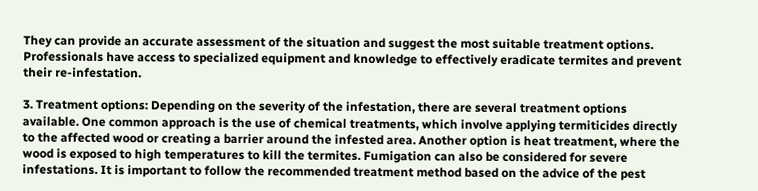They can provide an accurate assessment of the situation and suggest the most suitable treatment options. Professionals have access to specialized equipment and knowledge to effectively eradicate termites and prevent their re-infestation.

3. Treatment options: Depending on the severity of the infestation, there are several treatment options available. One common approach is the use of chemical treatments, which involve applying termiticides directly to the affected wood or creating a barrier around the infested area. Another option is heat treatment, where the wood is exposed to high temperatures to kill the termites. Fumigation can also be considered for severe infestations. It is important to follow the recommended treatment method based on the advice of the pest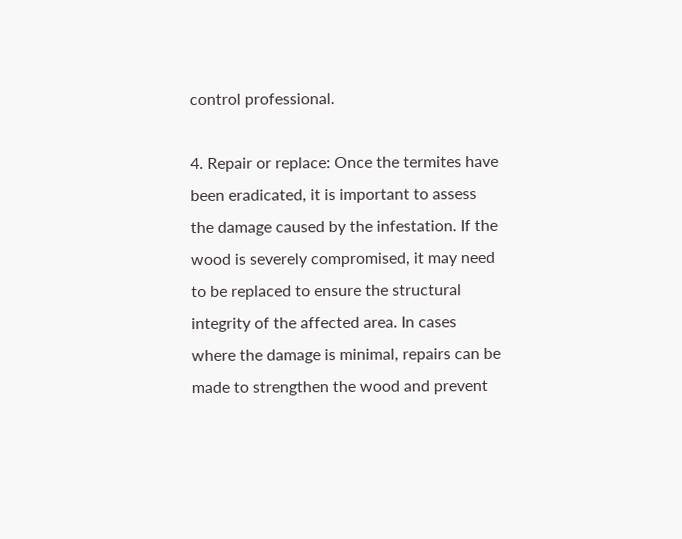control professional.

4. Repair or replace: Once the termites have been eradicated, it is important to assess the damage caused by the infestation. If the wood is severely compromised, it may need to be replaced to ensure the structural integrity of the affected area. In cases where the damage is minimal, repairs can be made to strengthen the wood and prevent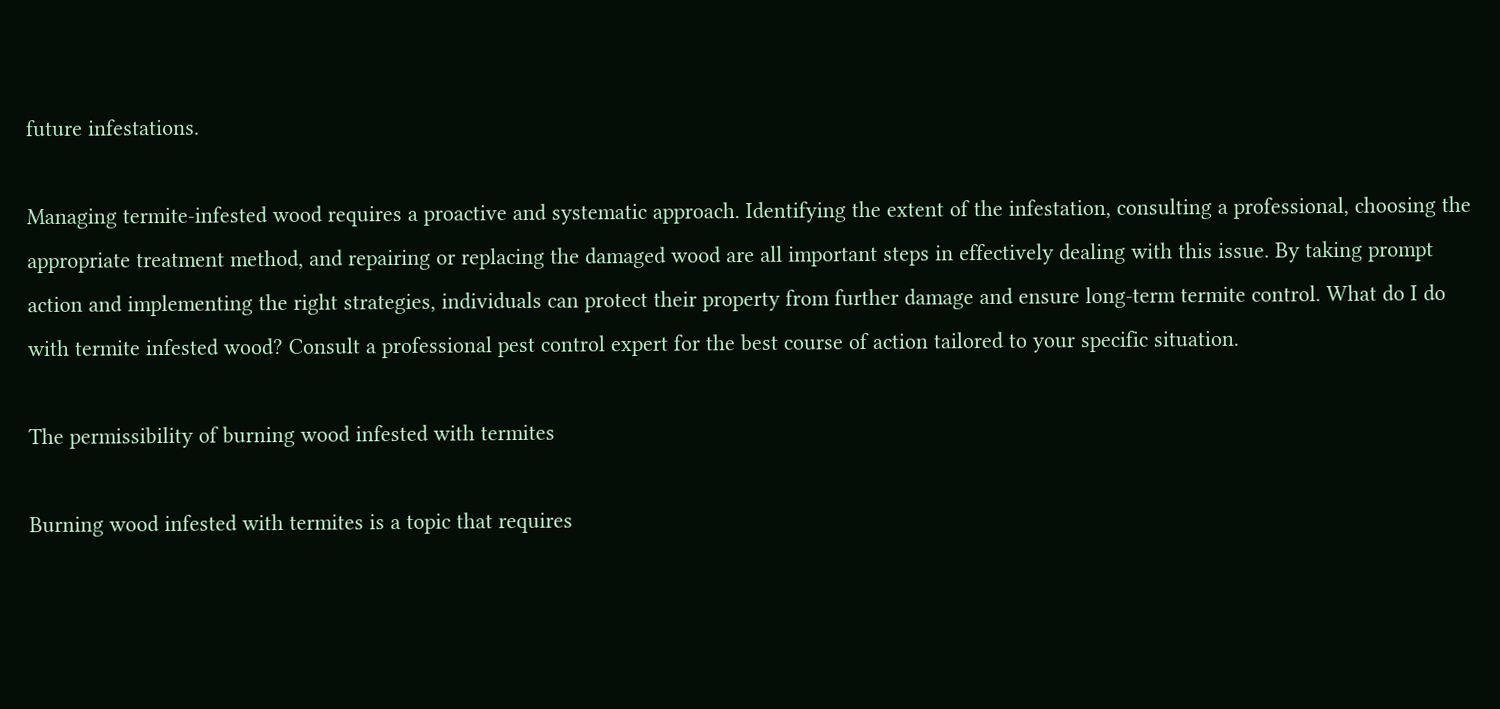future infestations.

Managing termite-infested wood requires a proactive and systematic approach. Identifying the extent of the infestation, consulting a professional, choosing the appropriate treatment method, and repairing or replacing the damaged wood are all important steps in effectively dealing with this issue. By taking prompt action and implementing the right strategies, individuals can protect their property from further damage and ensure long-term termite control. What do I do with termite infested wood? Consult a professional pest control expert for the best course of action tailored to your specific situation.

The permissibility of burning wood infested with termites

Burning wood infested with termites is a topic that requires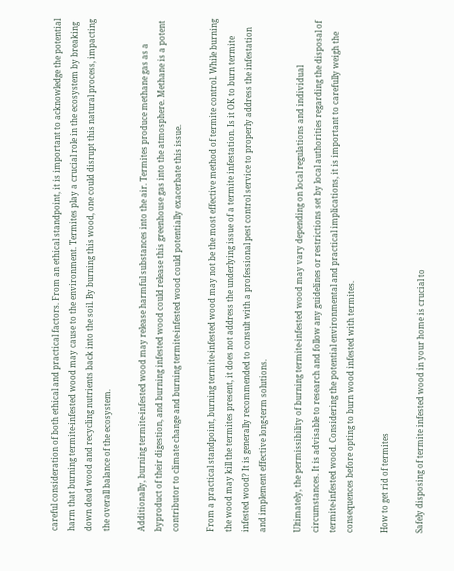careful consideration of both ethical and practical factors. From an ethical standpoint, it is important to acknowledge the potential harm that burning termite-infested wood may cause to the environment. Termites play a crucial role in the ecosystem by breaking down dead wood and recycling nutrients back into the soil. By burning this wood, one could disrupt this natural process, impacting the overall balance of the ecosystem.

Additionally, burning termite-infested wood may release harmful substances into the air. Termites produce methane gas as a byproduct of their digestion, and burning infested wood could release this greenhouse gas into the atmosphere. Methane is a potent contributor to climate change and burning termite-infested wood could potentially exacerbate this issue.

From a practical standpoint, burning termite-infested wood may not be the most effective method of termite control. While burning the wood may kill the termites present, it does not address the underlying issue of a termite infestation. Is it OK to burn termite infested wood? It is generally recommended to consult with a professional pest control service to properly address the infestation and implement effective long-term solutions.

Ultimately, the permissibility of burning termite-infested wood may vary depending on local regulations and individual circumstances. It is advisable to research and follow any guidelines or restrictions set by local authorities regarding the disposal of termite-infested wood. Considering the potential environmental and practical implications, it is important to carefully weigh the consequences before opting to burn wood infested with termites.

How to get rid of termites

Safely disposing of termite infested wood in your home is crucial to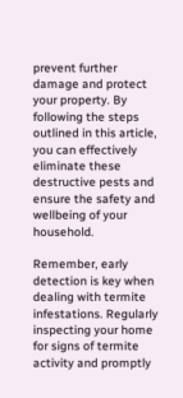prevent further damage and protect your property. By following the steps outlined in this article, you can effectively eliminate these destructive pests and ensure the safety and wellbeing of your household.

Remember, early detection is key when dealing with termite infestations. Regularly inspecting your home for signs of termite activity and promptly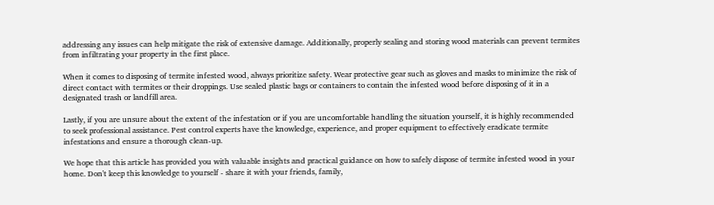addressing any issues can help mitigate the risk of extensive damage. Additionally, properly sealing and storing wood materials can prevent termites from infiltrating your property in the first place.

When it comes to disposing of termite infested wood, always prioritize safety. Wear protective gear such as gloves and masks to minimize the risk of direct contact with termites or their droppings. Use sealed plastic bags or containers to contain the infested wood before disposing of it in a designated trash or landfill area.

Lastly, if you are unsure about the extent of the infestation or if you are uncomfortable handling the situation yourself, it is highly recommended to seek professional assistance. Pest control experts have the knowledge, experience, and proper equipment to effectively eradicate termite infestations and ensure a thorough clean-up.

We hope that this article has provided you with valuable insights and practical guidance on how to safely dispose of termite infested wood in your home. Don't keep this knowledge to yourself - share it with your friends, family,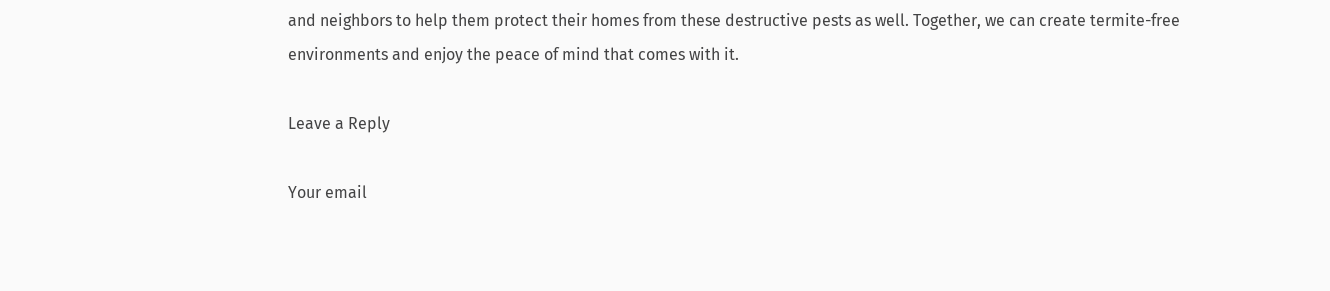and neighbors to help them protect their homes from these destructive pests as well. Together, we can create termite-free environments and enjoy the peace of mind that comes with it.

Leave a Reply

Your email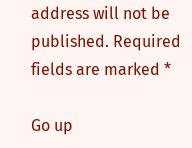address will not be published. Required fields are marked *

Go up